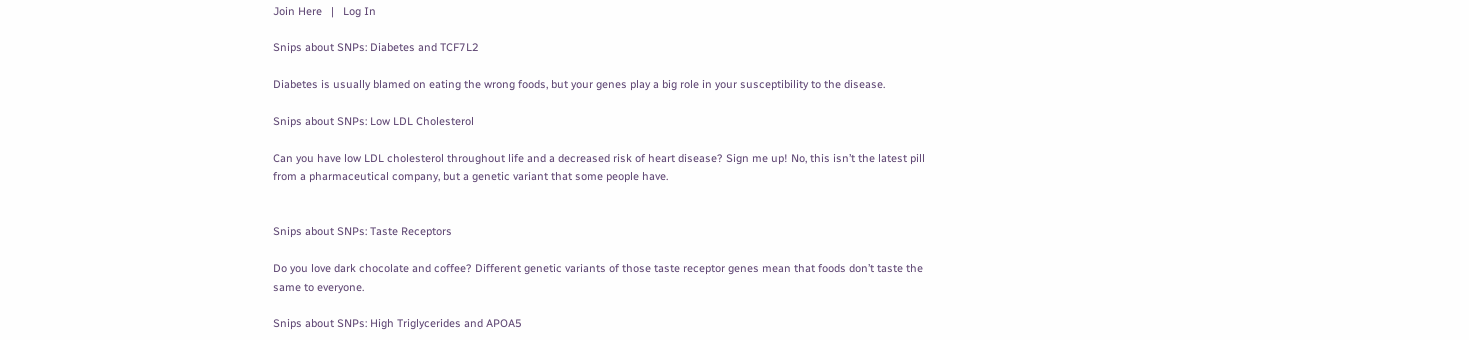Join Here   |   Log In

Snips about SNPs: Diabetes and TCF7L2

Diabetes is usually blamed on eating the wrong foods, but your genes play a big role in your susceptibility to the disease.

Snips about SNPs: Low LDL Cholesterol

Can you have low LDL cholesterol throughout life and a decreased risk of heart disease? Sign me up! No, this isn’t the latest pill from a pharmaceutical company, but a genetic variant that some people have.


Snips about SNPs: Taste Receptors

Do you love dark chocolate and coffee? Different genetic variants of those taste receptor genes mean that foods don’t taste the same to everyone.

Snips about SNPs: High Triglycerides and APOA5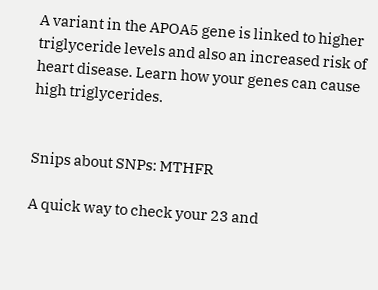A variant in the APOA5 gene is linked to higher triglyceride levels and also an increased risk of heart disease. Learn how your genes can cause high triglycerides.


Snips about SNPs: MTHFR

A quick way to check your 23 and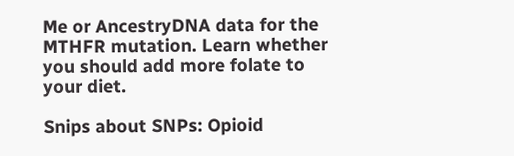Me or AncestryDNA data for the MTHFR mutation. Learn whether you should add more folate to your diet.

Snips about SNPs: Opioid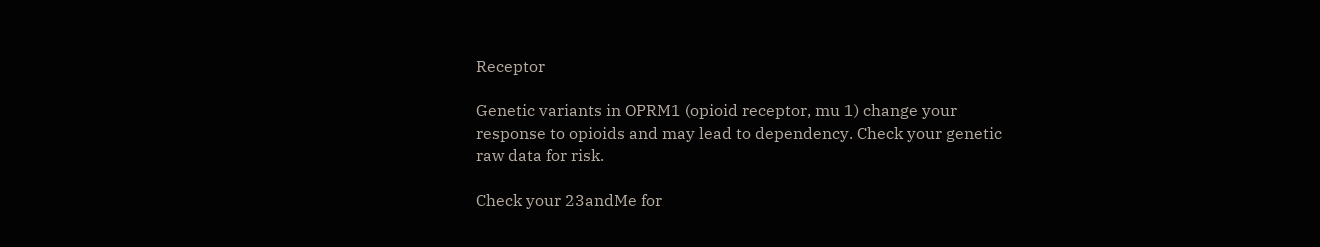Receptor

Genetic variants in OPRM1 (opioid receptor, mu 1) change your response to opioids and may lead to dependency. Check your genetic raw data for risk.

Check your 23andMe for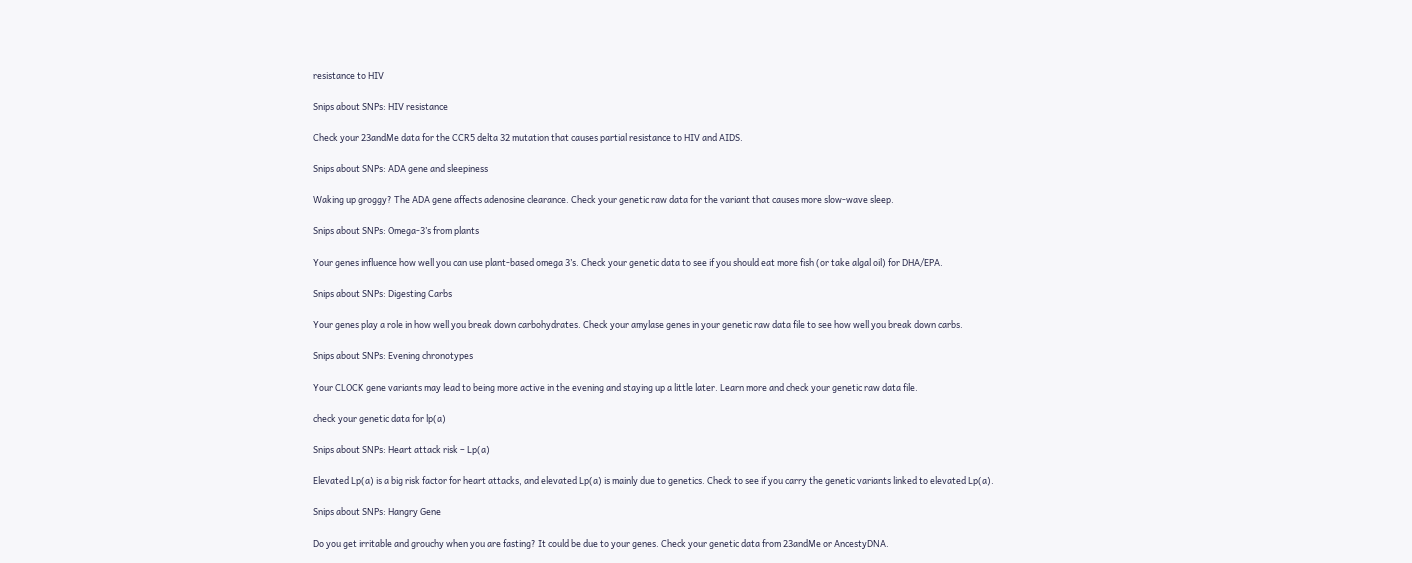resistance to HIV

Snips about SNPs: HIV resistance

Check your 23andMe data for the CCR5 delta 32 mutation that causes partial resistance to HIV and AIDS.

Snips about SNPs: ADA gene and sleepiness

Waking up groggy? The ADA gene affects adenosine clearance. Check your genetic raw data for the variant that causes more slow-wave sleep.

Snips about SNPs: Omega-3’s from plants

Your genes influence how well you can use plant-based omega 3’s. Check your genetic data to see if you should eat more fish (or take algal oil) for DHA/EPA.

Snips about SNPs: Digesting Carbs

Your genes play a role in how well you break down carbohydrates. Check your amylase genes in your genetic raw data file to see how well you break down carbs.

Snips about SNPs: Evening chronotypes

Your CLOCK gene variants may lead to being more active in the evening and staying up a little later. Learn more and check your genetic raw data file.

check your genetic data for lp(a)

Snips about SNPs: Heart attack risk – Lp(a)

Elevated Lp(a) is a big risk factor for heart attacks, and elevated Lp(a) is mainly due to genetics. Check to see if you carry the genetic variants linked to elevated Lp(a).

Snips about SNPs: Hangry Gene

Do you get irritable and grouchy when you are fasting? It could be due to your genes. Check your genetic data from 23andMe or AncestyDNA.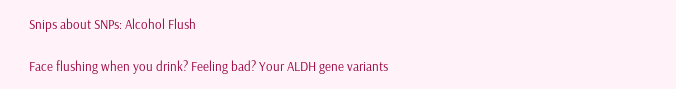Snips about SNPs: Alcohol Flush

Face flushing when you drink? Feeling bad? Your ALDH gene variants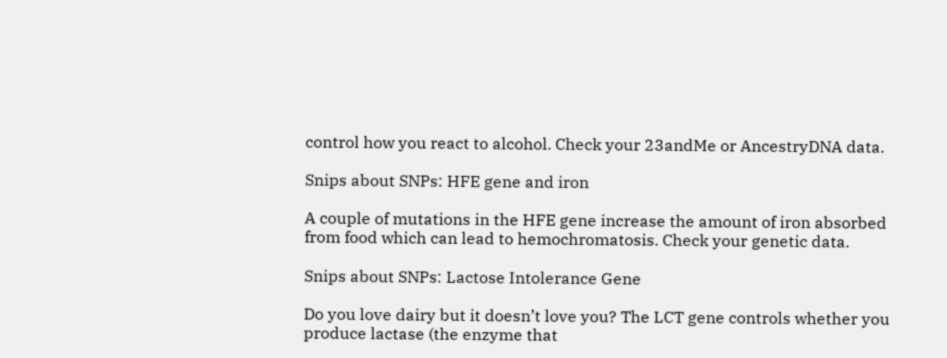control how you react to alcohol. Check your 23andMe or AncestryDNA data.

Snips about SNPs: HFE gene and iron

A couple of mutations in the HFE gene increase the amount of iron absorbed from food which can lead to hemochromatosis. Check your genetic data.

Snips about SNPs: Lactose Intolerance Gene

Do you love dairy but it doesn’t love you? The LCT gene controls whether you produce lactase (the enzyme that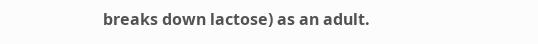breaks down lactose) as an adult.